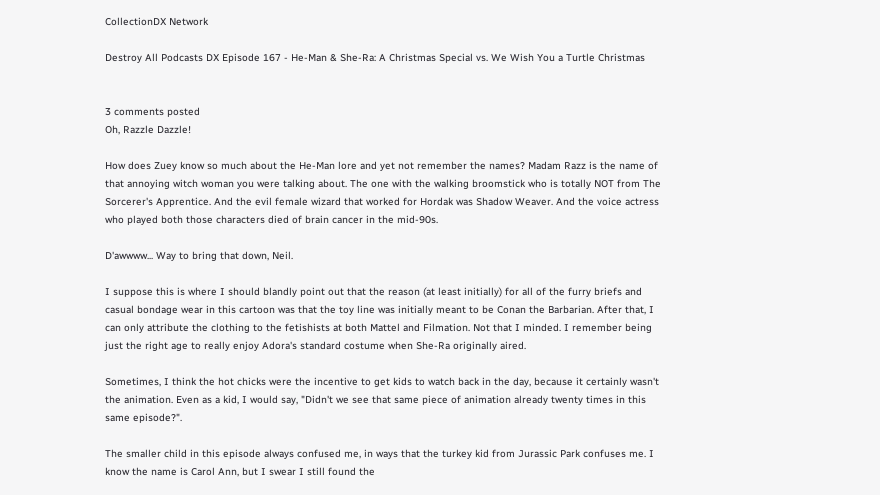CollectionDX Network

Destroy All Podcasts DX Episode 167 - He-Man & She-Ra: A Christmas Special vs. We Wish You a Turtle Christmas


3 comments posted
Oh, Razzle Dazzle!

How does Zuey know so much about the He-Man lore and yet not remember the names? Madam Razz is the name of that annoying witch woman you were talking about. The one with the walking broomstick who is totally NOT from The Sorcerer's Apprentice. And the evil female wizard that worked for Hordak was Shadow Weaver. And the voice actress who played both those characters died of brain cancer in the mid-90s.

D'awwww... Way to bring that down, Neil.

I suppose this is where I should blandly point out that the reason (at least initially) for all of the furry briefs and casual bondage wear in this cartoon was that the toy line was initially meant to be Conan the Barbarian. After that, I can only attribute the clothing to the fetishists at both Mattel and Filmation. Not that I minded. I remember being just the right age to really enjoy Adora's standard costume when She-Ra originally aired.

Sometimes, I think the hot chicks were the incentive to get kids to watch back in the day, because it certainly wasn't the animation. Even as a kid, I would say, "Didn't we see that same piece of animation already twenty times in this same episode?".

The smaller child in this episode always confused me, in ways that the turkey kid from Jurassic Park confuses me. I know the name is Carol Ann, but I swear I still found the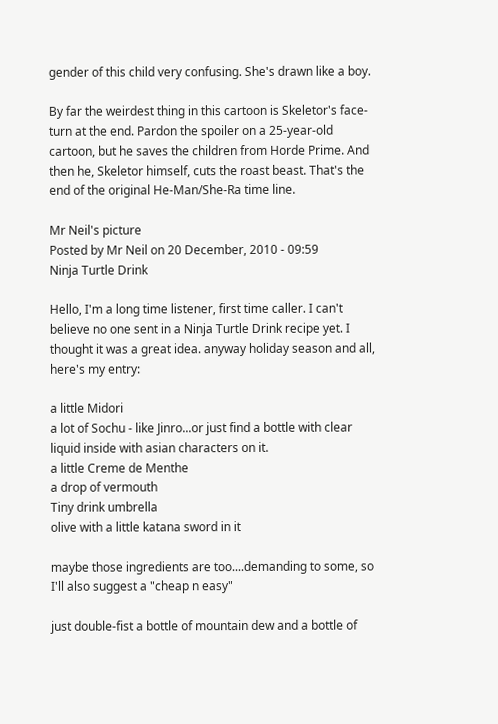gender of this child very confusing. She's drawn like a boy.

By far the weirdest thing in this cartoon is Skeletor's face-turn at the end. Pardon the spoiler on a 25-year-old cartoon, but he saves the children from Horde Prime. And then he, Skeletor himself, cuts the roast beast. That's the end of the original He-Man/She-Ra time line.

Mr Neil's picture
Posted by Mr Neil on 20 December, 2010 - 09:59
Ninja Turtle Drink

Hello, I'm a long time listener, first time caller. I can't believe no one sent in a Ninja Turtle Drink recipe yet. I thought it was a great idea. anyway holiday season and all, here's my entry:

a little Midori
a lot of Sochu - like Jinro...or just find a bottle with clear liquid inside with asian characters on it.
a little Creme de Menthe
a drop of vermouth
Tiny drink umbrella
olive with a little katana sword in it

maybe those ingredients are too....demanding to some, so I'll also suggest a "cheap n easy"

just double-fist a bottle of mountain dew and a bottle of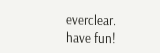everclear.
have fun!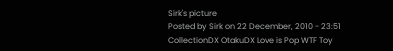Sirk's picture
Posted by Sirk on 22 December, 2010 - 23:51
CollectionDX OtakuDX Love is Pop WTF Toy